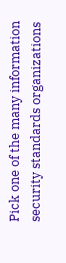Pick one of the many information security standards organizations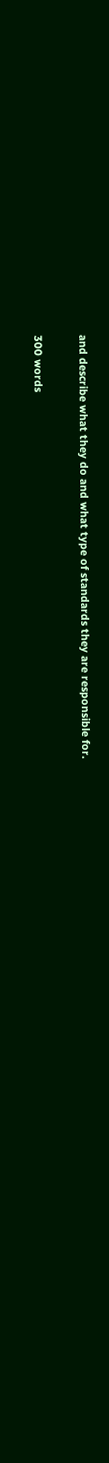and describe what they do and what type of standards they are responsible for.

300 words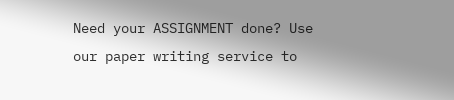Need your ASSIGNMENT done? Use our paper writing service to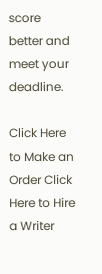score better and meet your deadline.

Click Here to Make an Order Click Here to Hire a Writer